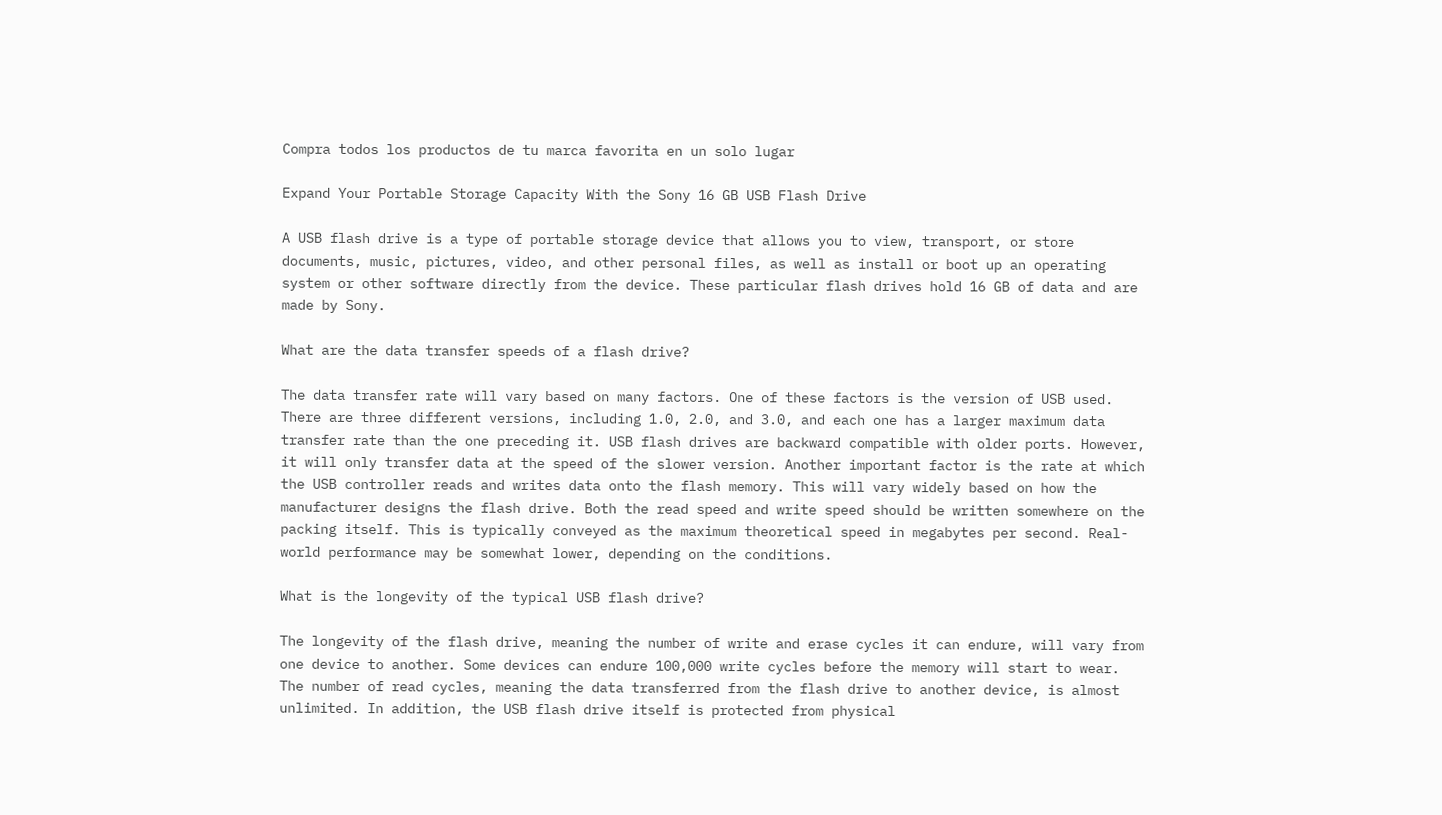Compra todos los productos de tu marca favorita en un solo lugar

Expand Your Portable Storage Capacity With the Sony 16 GB USB Flash Drive

A USB flash drive is a type of portable storage device that allows you to view, transport, or store documents, music, pictures, video, and other personal files, as well as install or boot up an operating system or other software directly from the device. These particular flash drives hold 16 GB of data and are made by Sony.

What are the data transfer speeds of a flash drive?

The data transfer rate will vary based on many factors. One of these factors is the version of USB used. There are three different versions, including 1.0, 2.0, and 3.0, and each one has a larger maximum data transfer rate than the one preceding it. USB flash drives are backward compatible with older ports. However, it will only transfer data at the speed of the slower version. Another important factor is the rate at which the USB controller reads and writes data onto the flash memory. This will vary widely based on how the manufacturer designs the flash drive. Both the read speed and write speed should be written somewhere on the packing itself. This is typically conveyed as the maximum theoretical speed in megabytes per second. Real-world performance may be somewhat lower, depending on the conditions.

What is the longevity of the typical USB flash drive?

The longevity of the flash drive, meaning the number of write and erase cycles it can endure, will vary from one device to another. Some devices can endure 100,000 write cycles before the memory will start to wear. The number of read cycles, meaning the data transferred from the flash drive to another device, is almost unlimited. In addition, the USB flash drive itself is protected from physical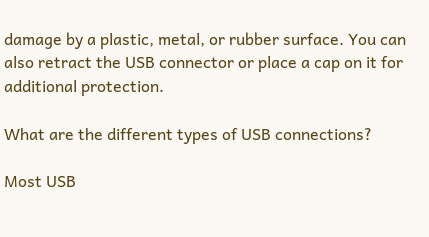damage by a plastic, metal, or rubber surface. You can also retract the USB connector or place a cap on it for additional protection.

What are the different types of USB connections?

Most USB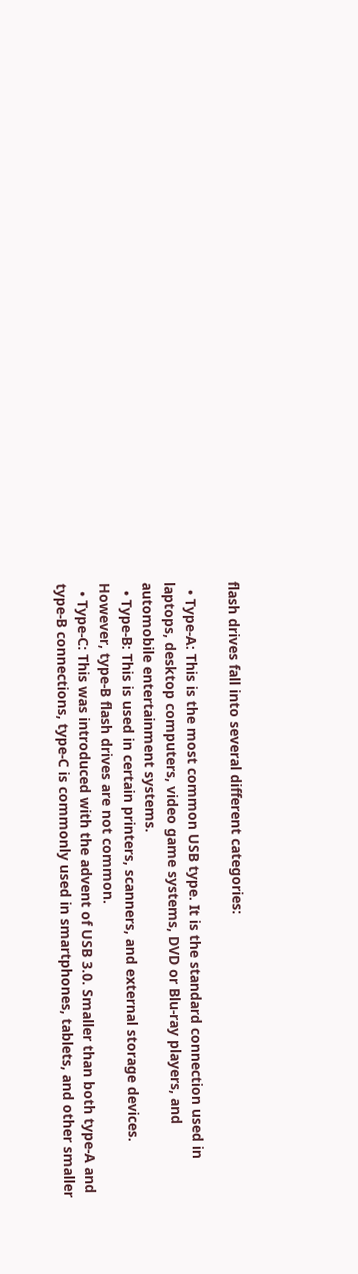flash drives fall into several different categories:

  • Type-A: This is the most common USB type. It is the standard connection used in laptops, desktop computers, video game systems, DVD or Blu-ray players, and automobile entertainment systems.
  • Type-B: This is used in certain printers, scanners, and external storage devices. However, type-B flash drives are not common.
  • Type-C: This was introduced with the advent of USB 3.0. Smaller than both type-A and type-B connections, type-C is commonly used in smartphones, tablets, and other smaller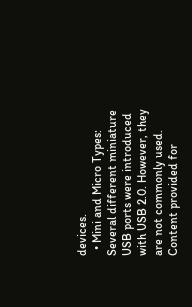devices.
  • Mini and Micro Types: Several different miniature USB ports were introduced with USB 2.0. However, they are not commonly used.
Content provided for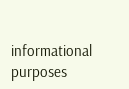informational purposes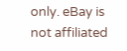only. eBay is not affiliated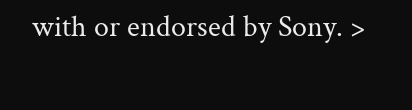with or endorsed by Sony. >